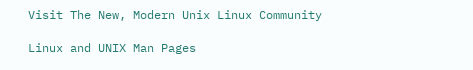Visit The New, Modern Unix Linux Community

Linux and UNIX Man Pages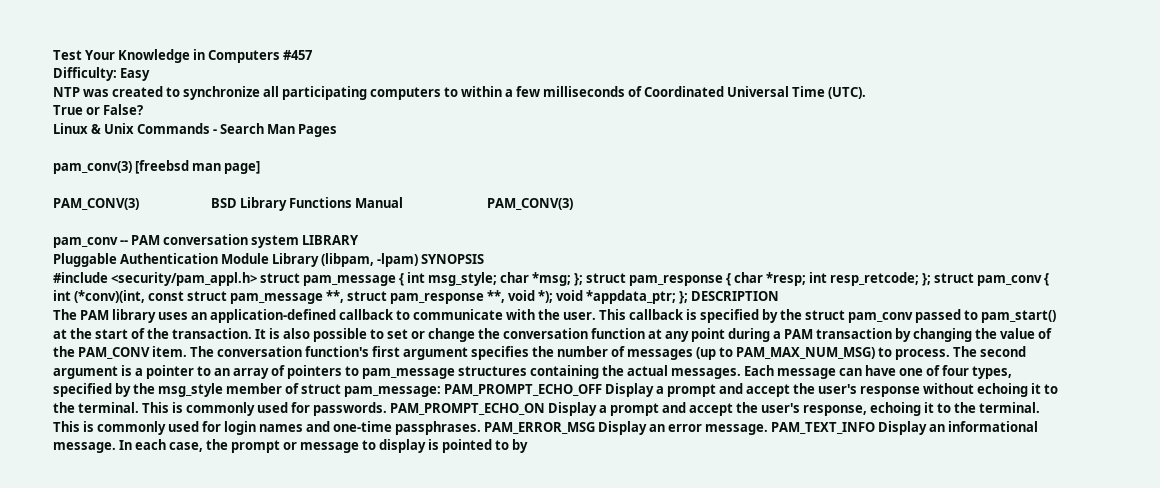Test Your Knowledge in Computers #457
Difficulty: Easy
NTP was created to synchronize all participating computers to within a few milliseconds of Coordinated Universal Time (UTC).
True or False?
Linux & Unix Commands - Search Man Pages

pam_conv(3) [freebsd man page]

PAM_CONV(3)                        BSD Library Functions Manual                            PAM_CONV(3)

pam_conv -- PAM conversation system LIBRARY
Pluggable Authentication Module Library (libpam, -lpam) SYNOPSIS
#include <security/pam_appl.h> struct pam_message { int msg_style; char *msg; }; struct pam_response { char *resp; int resp_retcode; }; struct pam_conv { int (*conv)(int, const struct pam_message **, struct pam_response **, void *); void *appdata_ptr; }; DESCRIPTION
The PAM library uses an application-defined callback to communicate with the user. This callback is specified by the struct pam_conv passed to pam_start() at the start of the transaction. It is also possible to set or change the conversation function at any point during a PAM transaction by changing the value of the PAM_CONV item. The conversation function's first argument specifies the number of messages (up to PAM_MAX_NUM_MSG) to process. The second argument is a pointer to an array of pointers to pam_message structures containing the actual messages. Each message can have one of four types, specified by the msg_style member of struct pam_message: PAM_PROMPT_ECHO_OFF Display a prompt and accept the user's response without echoing it to the terminal. This is commonly used for passwords. PAM_PROMPT_ECHO_ON Display a prompt and accept the user's response, echoing it to the terminal. This is commonly used for login names and one-time passphrases. PAM_ERROR_MSG Display an error message. PAM_TEXT_INFO Display an informational message. In each case, the prompt or message to display is pointed to by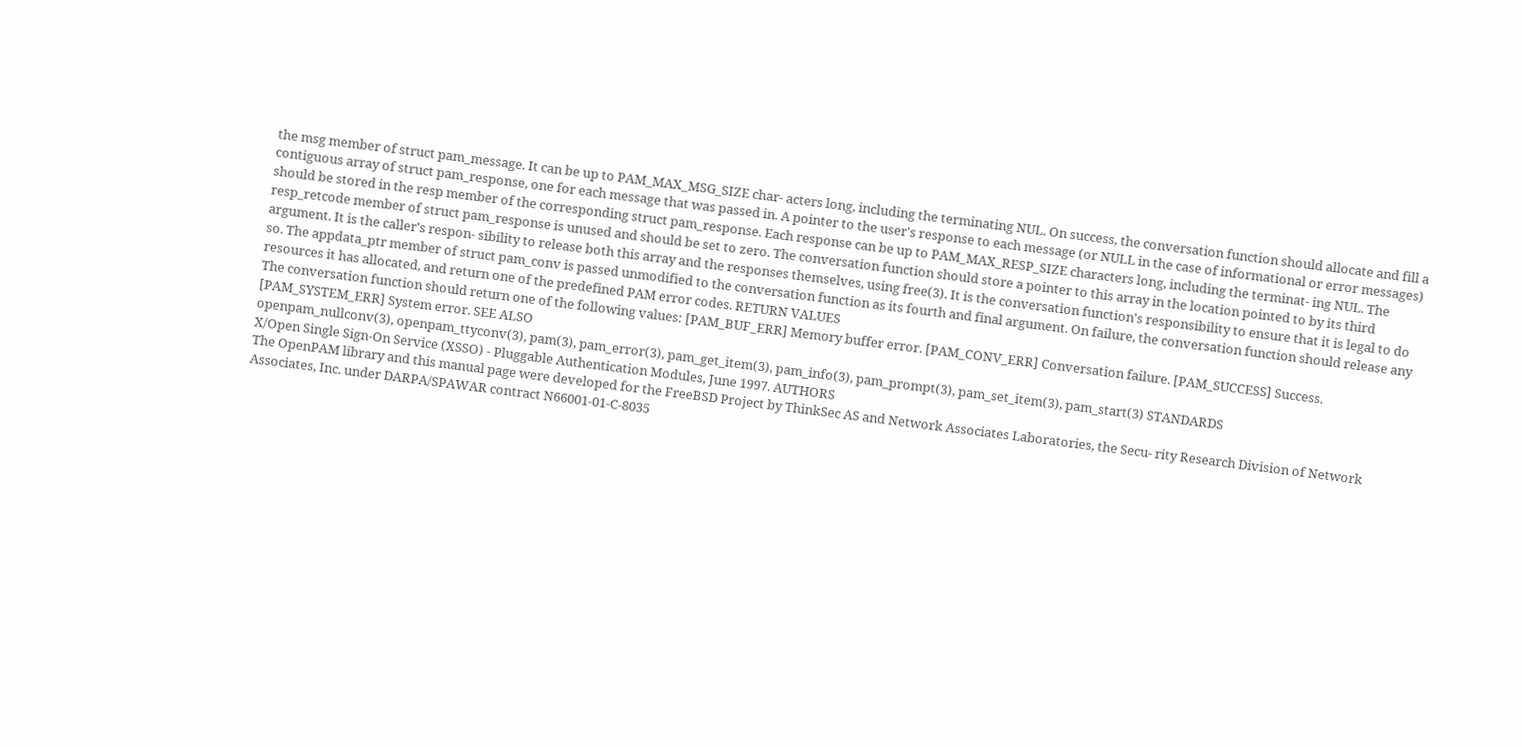the msg member of struct pam_message. It can be up to PAM_MAX_MSG_SIZE char- acters long, including the terminating NUL. On success, the conversation function should allocate and fill a contiguous array of struct pam_response, one for each message that was passed in. A pointer to the user's response to each message (or NULL in the case of informational or error messages) should be stored in the resp member of the corresponding struct pam_response. Each response can be up to PAM_MAX_RESP_SIZE characters long, including the terminat- ing NUL. The resp_retcode member of struct pam_response is unused and should be set to zero. The conversation function should store a pointer to this array in the location pointed to by its third argument. It is the caller's respon- sibility to release both this array and the responses themselves, using free(3). It is the conversation function's responsibility to ensure that it is legal to do so. The appdata_ptr member of struct pam_conv is passed unmodified to the conversation function as its fourth and final argument. On failure, the conversation function should release any resources it has allocated, and return one of the predefined PAM error codes. RETURN VALUES
The conversation function should return one of the following values: [PAM_BUF_ERR] Memory buffer error. [PAM_CONV_ERR] Conversation failure. [PAM_SUCCESS] Success. [PAM_SYSTEM_ERR] System error. SEE ALSO
openpam_nullconv(3), openpam_ttyconv(3), pam(3), pam_error(3), pam_get_item(3), pam_info(3), pam_prompt(3), pam_set_item(3), pam_start(3) STANDARDS
X/Open Single Sign-On Service (XSSO) - Pluggable Authentication Modules, June 1997. AUTHORS
The OpenPAM library and this manual page were developed for the FreeBSD Project by ThinkSec AS and Network Associates Laboratories, the Secu- rity Research Division of Network Associates, Inc. under DARPA/SPAWAR contract N66001-01-C-8035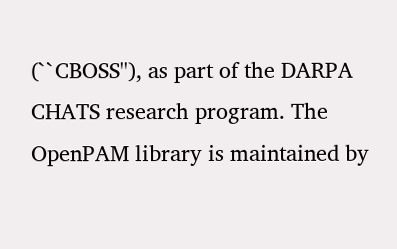(``CBOSS''), as part of the DARPA CHATS research program. The OpenPAM library is maintained by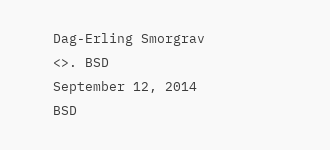Dag-Erling Smorgrav <>. BSD
September 12, 2014 BSD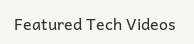Featured Tech Videos